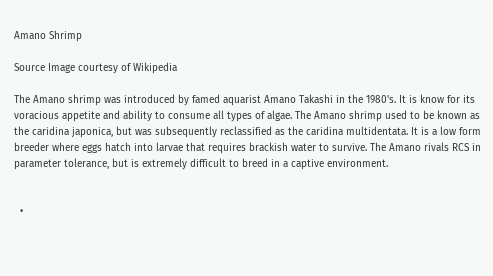Amano Shrimp

Source Image courtesy of Wikipedia

The Amano shrimp was introduced by famed aquarist Amano Takashi in the 1980's. It is know for its voracious appetite and ability to consume all types of algae. The Amano shrimp used to be known as the caridina japonica, but was subsequently reclassified as the caridina multidentata. It is a low form breeder where eggs hatch into larvae that requires brackish water to survive. The Amano rivals RCS in parameter tolerance, but is extremely difficult to breed in a captive environment.


  •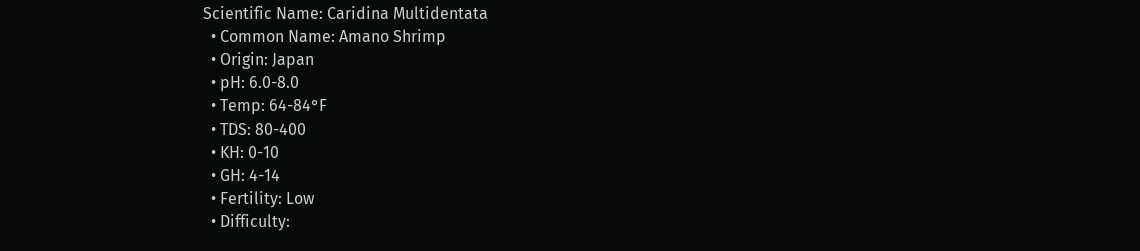Scientific Name: Caridina Multidentata
  • Common Name: Amano Shrimp
  • Origin: Japan
  • pH: 6.0-8.0
  • Temp: 64-84°F
  • TDS: 80-400
  • KH: 0-10
  • GH: 4-14
  • Fertility: Low
  • Difficulty: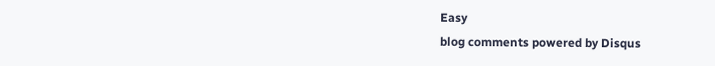Easy
blog comments powered by Disqus